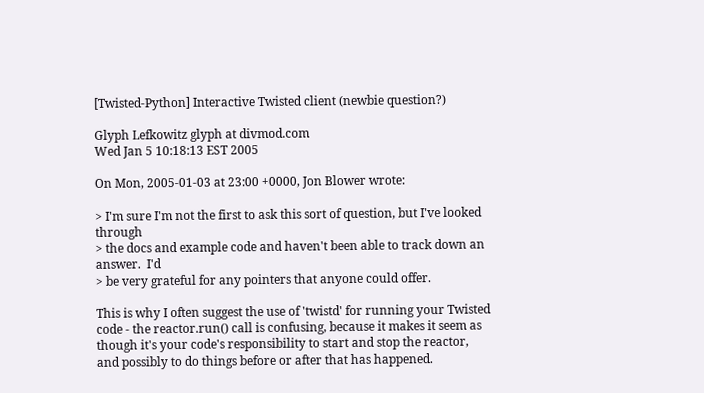[Twisted-Python] Interactive Twisted client (newbie question?)

Glyph Lefkowitz glyph at divmod.com
Wed Jan 5 10:18:13 EST 2005

On Mon, 2005-01-03 at 23:00 +0000, Jon Blower wrote:

> I'm sure I'm not the first to ask this sort of question, but I've looked through
> the docs and example code and haven't been able to track down an answer.  I'd
> be very grateful for any pointers that anyone could offer.

This is why I often suggest the use of 'twistd' for running your Twisted
code - the reactor.run() call is confusing, because it makes it seem as
though it's your code's responsibility to start and stop the reactor,
and possibly to do things before or after that has happened.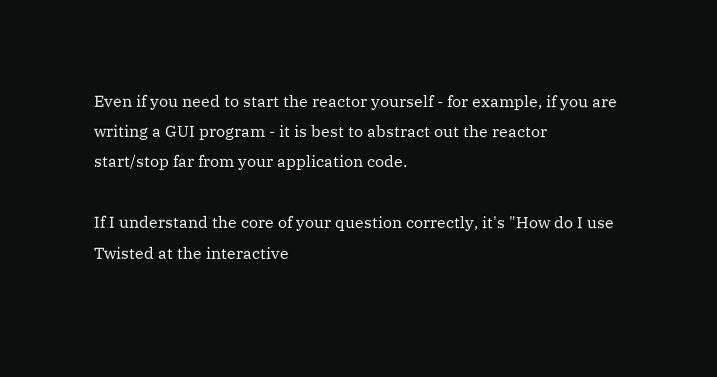Even if you need to start the reactor yourself - for example, if you are
writing a GUI program - it is best to abstract out the reactor
start/stop far from your application code.

If I understand the core of your question correctly, it's "How do I use
Twisted at the interactive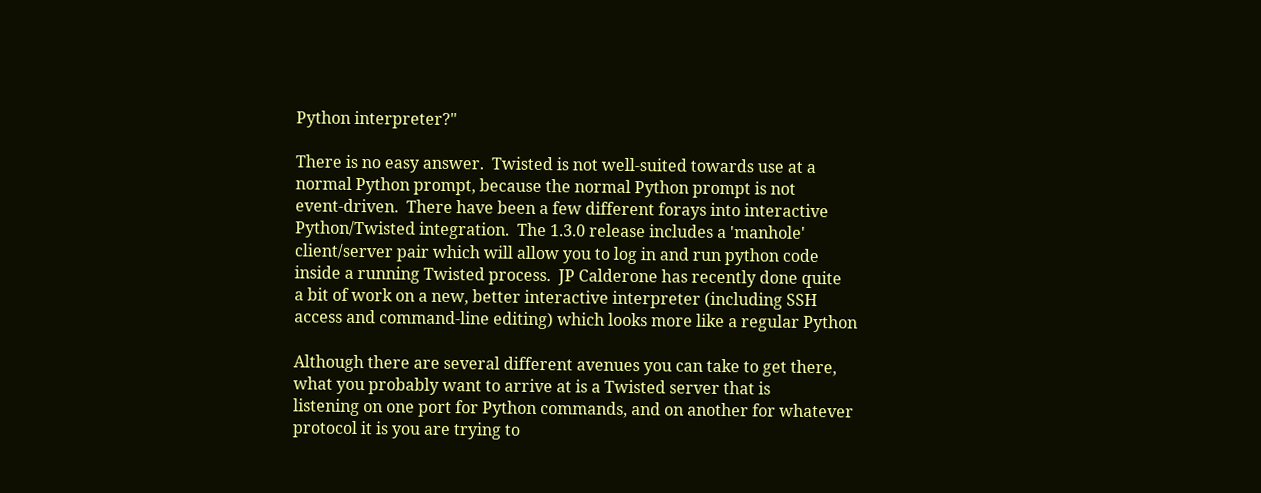Python interpreter?"

There is no easy answer.  Twisted is not well-suited towards use at a
normal Python prompt, because the normal Python prompt is not
event-driven.  There have been a few different forays into interactive
Python/Twisted integration.  The 1.3.0 release includes a 'manhole'
client/server pair which will allow you to log in and run python code
inside a running Twisted process.  JP Calderone has recently done quite
a bit of work on a new, better interactive interpreter (including SSH
access and command-line editing) which looks more like a regular Python

Although there are several different avenues you can take to get there,
what you probably want to arrive at is a Twisted server that is
listening on one port for Python commands, and on another for whatever
protocol it is you are trying to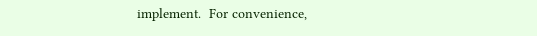implement.  For convenience,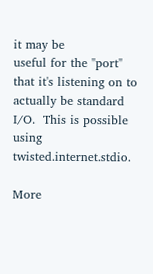it may be
useful for the "port" that it's listening on to actually be standard
I/O.  This is possible using twisted.internet.stdio.

More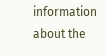information about the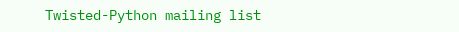Twisted-Python mailing list